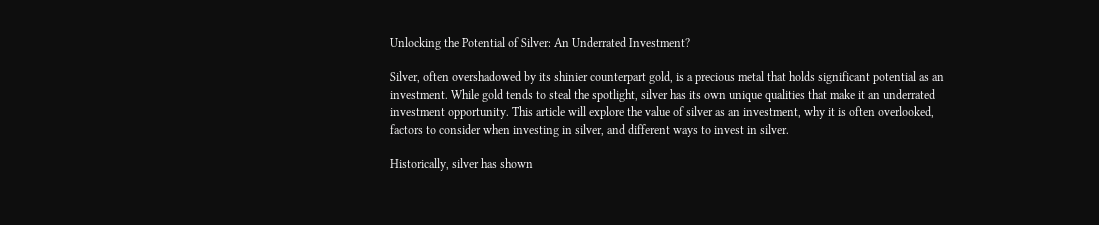Unlocking the Potential of Silver: An Underrated Investment?

Silver, often overshadowed by its shinier counterpart gold, is a precious metal that holds significant potential as an investment. While gold tends to steal the spotlight, silver has its own unique qualities that make it an underrated investment opportunity. This article will explore the value of silver as an investment, why it is often overlooked, factors to consider when investing in silver, and different ways to invest in silver.

Historically, silver has shown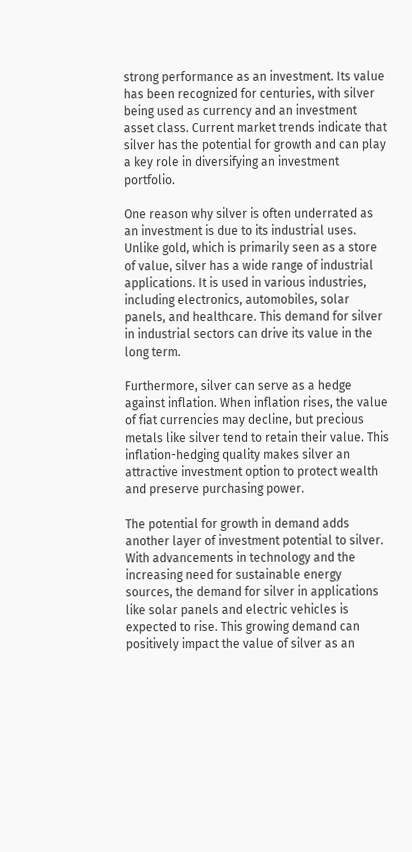strong performance as an investment. Its value has been recognized for centuries, with silver being used as currency and an investment asset class. Current market trends indicate that silver has the potential for growth and can play a key role in diversifying an investment portfolio.

One reason why silver is often underrated as an investment is due to its industrial uses. Unlike gold, which is primarily seen as a store of value, silver has a wide range of industrial applications. It is used in various industries, including electronics, automobiles, solar panels, and healthcare. This demand for silver in industrial sectors can drive its value in the long term.

Furthermore, silver can serve as a hedge against inflation. When inflation rises, the value of fiat currencies may decline, but precious metals like silver tend to retain their value. This inflation-hedging quality makes silver an attractive investment option to protect wealth and preserve purchasing power.

The potential for growth in demand adds another layer of investment potential to silver. With advancements in technology and the increasing need for sustainable energy sources, the demand for silver in applications like solar panels and electric vehicles is expected to rise. This growing demand can positively impact the value of silver as an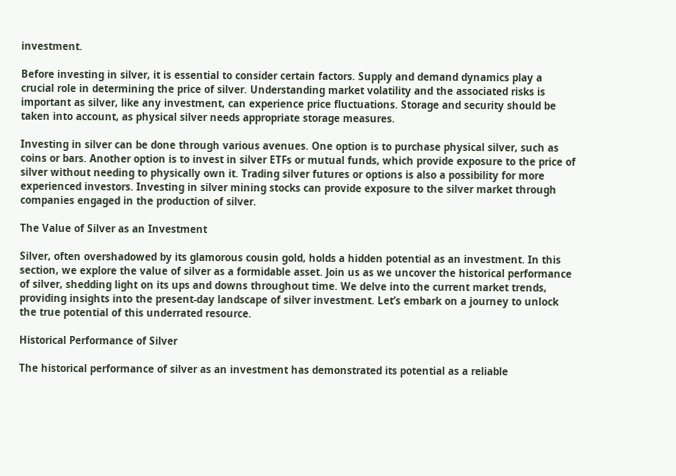investment.

Before investing in silver, it is essential to consider certain factors. Supply and demand dynamics play a crucial role in determining the price of silver. Understanding market volatility and the associated risks is important as silver, like any investment, can experience price fluctuations. Storage and security should be taken into account, as physical silver needs appropriate storage measures.

Investing in silver can be done through various avenues. One option is to purchase physical silver, such as coins or bars. Another option is to invest in silver ETFs or mutual funds, which provide exposure to the price of silver without needing to physically own it. Trading silver futures or options is also a possibility for more experienced investors. Investing in silver mining stocks can provide exposure to the silver market through companies engaged in the production of silver.

The Value of Silver as an Investment

Silver, often overshadowed by its glamorous cousin gold, holds a hidden potential as an investment. In this section, we explore the value of silver as a formidable asset. Join us as we uncover the historical performance of silver, shedding light on its ups and downs throughout time. We delve into the current market trends, providing insights into the present-day landscape of silver investment. Let’s embark on a journey to unlock the true potential of this underrated resource.

Historical Performance of Silver

The historical performance of silver as an investment has demonstrated its potential as a reliable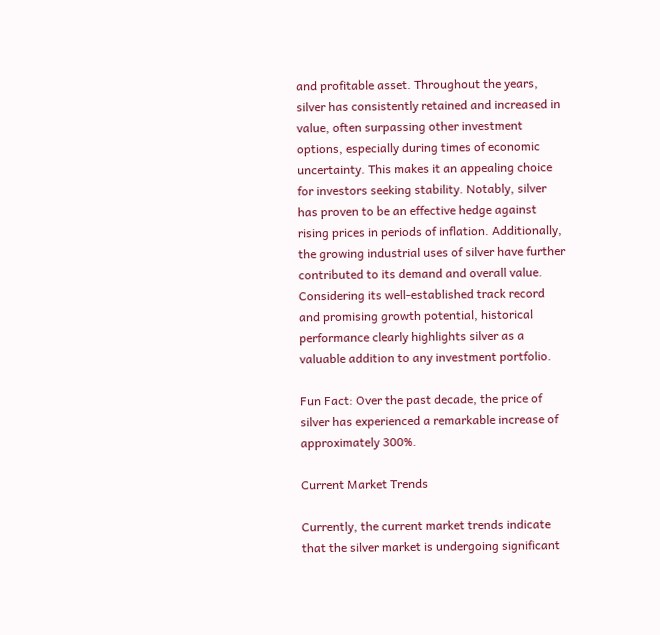and profitable asset. Throughout the years, silver has consistently retained and increased in value, often surpassing other investment options, especially during times of economic uncertainty. This makes it an appealing choice for investors seeking stability. Notably, silver has proven to be an effective hedge against rising prices in periods of inflation. Additionally, the growing industrial uses of silver have further contributed to its demand and overall value. Considering its well-established track record and promising growth potential, historical performance clearly highlights silver as a valuable addition to any investment portfolio.

Fun Fact: Over the past decade, the price of silver has experienced a remarkable increase of approximately 300%.

Current Market Trends

Currently, the current market trends indicate that the silver market is undergoing significant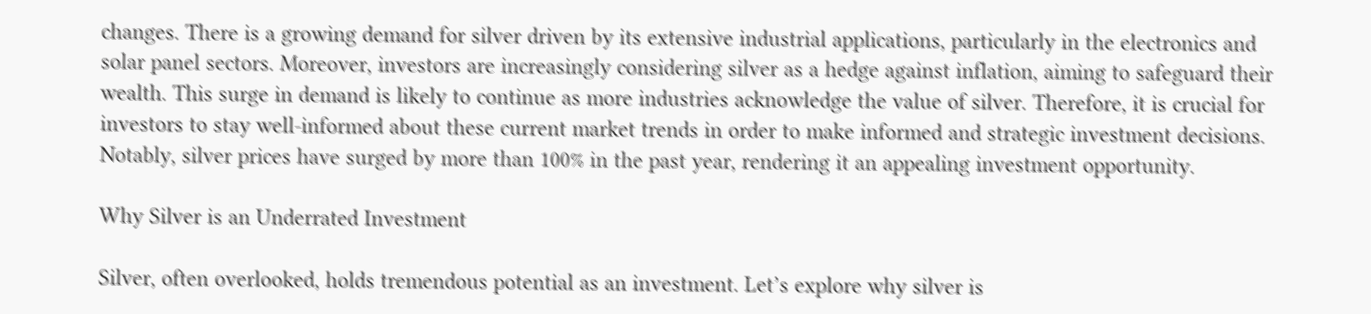changes. There is a growing demand for silver driven by its extensive industrial applications, particularly in the electronics and solar panel sectors. Moreover, investors are increasingly considering silver as a hedge against inflation, aiming to safeguard their wealth. This surge in demand is likely to continue as more industries acknowledge the value of silver. Therefore, it is crucial for investors to stay well-informed about these current market trends in order to make informed and strategic investment decisions. Notably, silver prices have surged by more than 100% in the past year, rendering it an appealing investment opportunity.

Why Silver is an Underrated Investment

Silver, often overlooked, holds tremendous potential as an investment. Let’s explore why silver is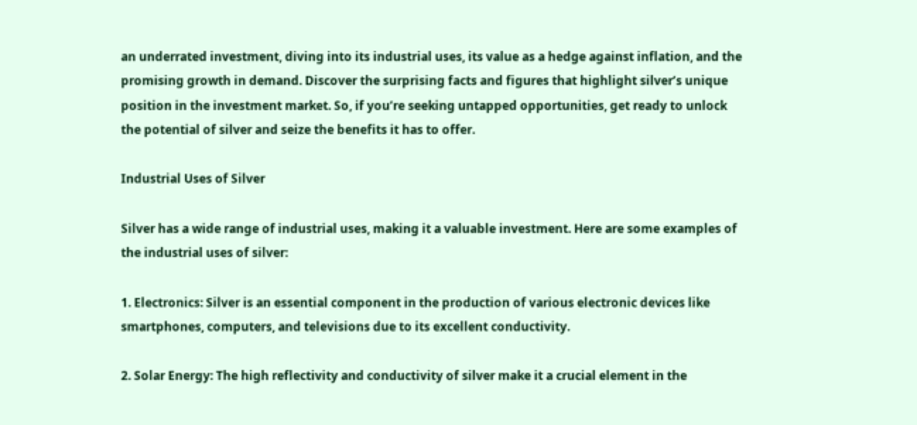an underrated investment, diving into its industrial uses, its value as a hedge against inflation, and the promising growth in demand. Discover the surprising facts and figures that highlight silver’s unique position in the investment market. So, if you’re seeking untapped opportunities, get ready to unlock the potential of silver and seize the benefits it has to offer.

Industrial Uses of Silver

Silver has a wide range of industrial uses, making it a valuable investment. Here are some examples of the industrial uses of silver:

1. Electronics: Silver is an essential component in the production of various electronic devices like smartphones, computers, and televisions due to its excellent conductivity.

2. Solar Energy: The high reflectivity and conductivity of silver make it a crucial element in the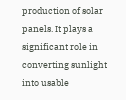production of solar panels. It plays a significant role in converting sunlight into usable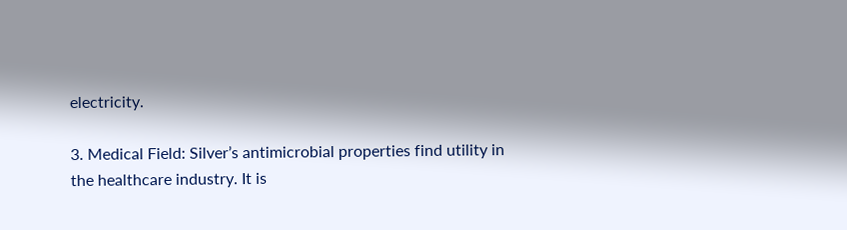electricity.

3. Medical Field: Silver’s antimicrobial properties find utility in the healthcare industry. It is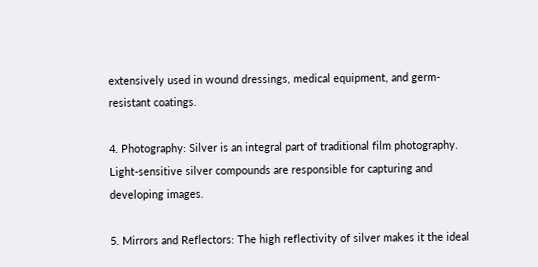extensively used in wound dressings, medical equipment, and germ-resistant coatings.

4. Photography: Silver is an integral part of traditional film photography. Light-sensitive silver compounds are responsible for capturing and developing images.

5. Mirrors and Reflectors: The high reflectivity of silver makes it the ideal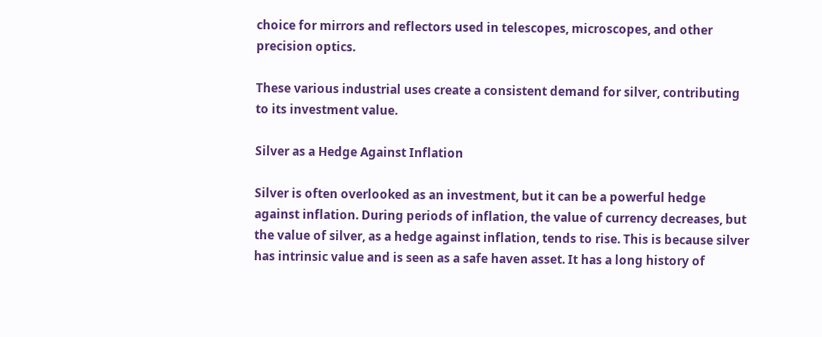choice for mirrors and reflectors used in telescopes, microscopes, and other precision optics.

These various industrial uses create a consistent demand for silver, contributing to its investment value.

Silver as a Hedge Against Inflation

Silver is often overlooked as an investment, but it can be a powerful hedge against inflation. During periods of inflation, the value of currency decreases, but the value of silver, as a hedge against inflation, tends to rise. This is because silver has intrinsic value and is seen as a safe haven asset. It has a long history of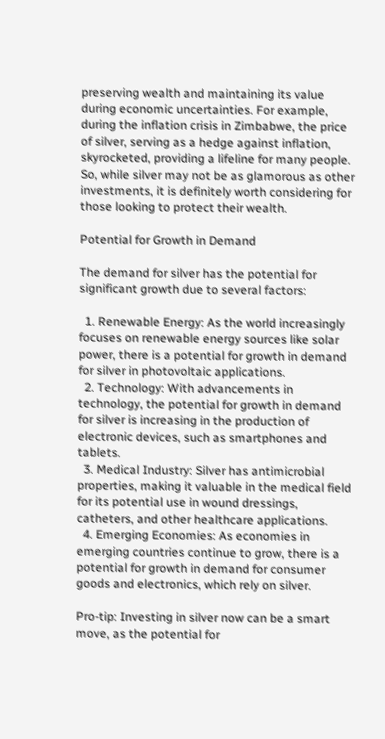preserving wealth and maintaining its value during economic uncertainties. For example, during the inflation crisis in Zimbabwe, the price of silver, serving as a hedge against inflation, skyrocketed, providing a lifeline for many people. So, while silver may not be as glamorous as other investments, it is definitely worth considering for those looking to protect their wealth.

Potential for Growth in Demand

The demand for silver has the potential for significant growth due to several factors:

  1. Renewable Energy: As the world increasingly focuses on renewable energy sources like solar power, there is a potential for growth in demand for silver in photovoltaic applications.
  2. Technology: With advancements in technology, the potential for growth in demand for silver is increasing in the production of electronic devices, such as smartphones and tablets.
  3. Medical Industry: Silver has antimicrobial properties, making it valuable in the medical field for its potential use in wound dressings, catheters, and other healthcare applications.
  4. Emerging Economies: As economies in emerging countries continue to grow, there is a potential for growth in demand for consumer goods and electronics, which rely on silver.

Pro-tip: Investing in silver now can be a smart move, as the potential for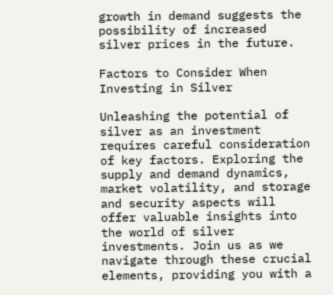growth in demand suggests the possibility of increased silver prices in the future.

Factors to Consider When Investing in Silver

Unleashing the potential of silver as an investment requires careful consideration of key factors. Exploring the supply and demand dynamics, market volatility, and storage and security aspects will offer valuable insights into the world of silver investments. Join us as we navigate through these crucial elements, providing you with a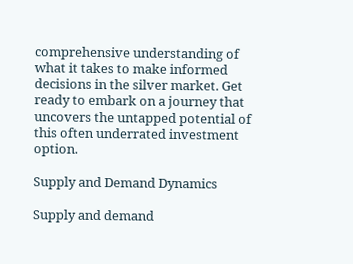comprehensive understanding of what it takes to make informed decisions in the silver market. Get ready to embark on a journey that uncovers the untapped potential of this often underrated investment option.

Supply and Demand Dynamics

Supply and demand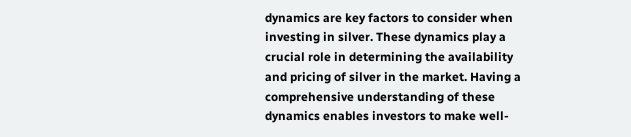dynamics are key factors to consider when investing in silver. These dynamics play a crucial role in determining the availability and pricing of silver in the market. Having a comprehensive understanding of these dynamics enables investors to make well-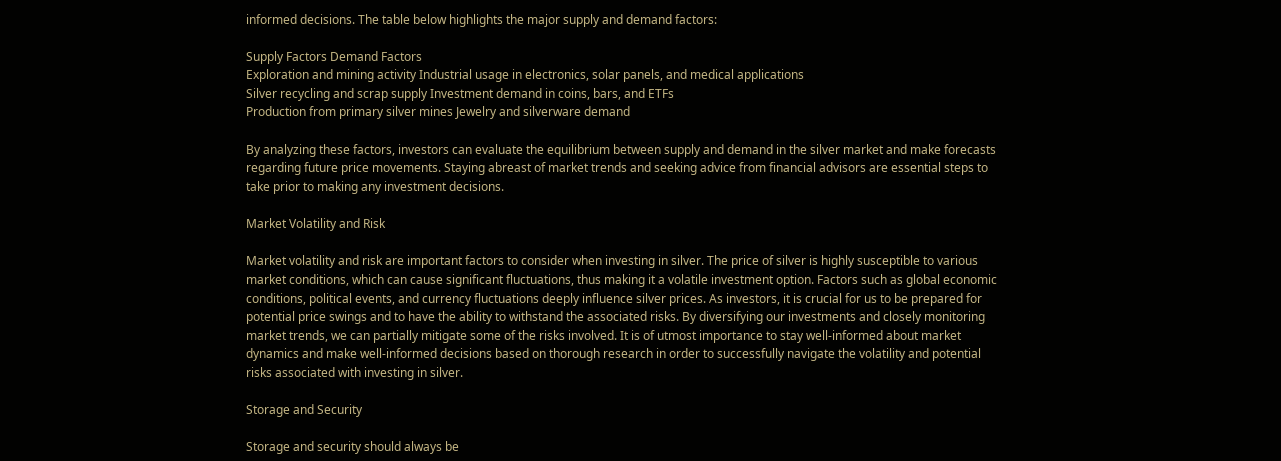informed decisions. The table below highlights the major supply and demand factors:

Supply Factors Demand Factors
Exploration and mining activity Industrial usage in electronics, solar panels, and medical applications
Silver recycling and scrap supply Investment demand in coins, bars, and ETFs
Production from primary silver mines Jewelry and silverware demand

By analyzing these factors, investors can evaluate the equilibrium between supply and demand in the silver market and make forecasts regarding future price movements. Staying abreast of market trends and seeking advice from financial advisors are essential steps to take prior to making any investment decisions.

Market Volatility and Risk

Market volatility and risk are important factors to consider when investing in silver. The price of silver is highly susceptible to various market conditions, which can cause significant fluctuations, thus making it a volatile investment option. Factors such as global economic conditions, political events, and currency fluctuations deeply influence silver prices. As investors, it is crucial for us to be prepared for potential price swings and to have the ability to withstand the associated risks. By diversifying our investments and closely monitoring market trends, we can partially mitigate some of the risks involved. It is of utmost importance to stay well-informed about market dynamics and make well-informed decisions based on thorough research in order to successfully navigate the volatility and potential risks associated with investing in silver.

Storage and Security

Storage and security should always be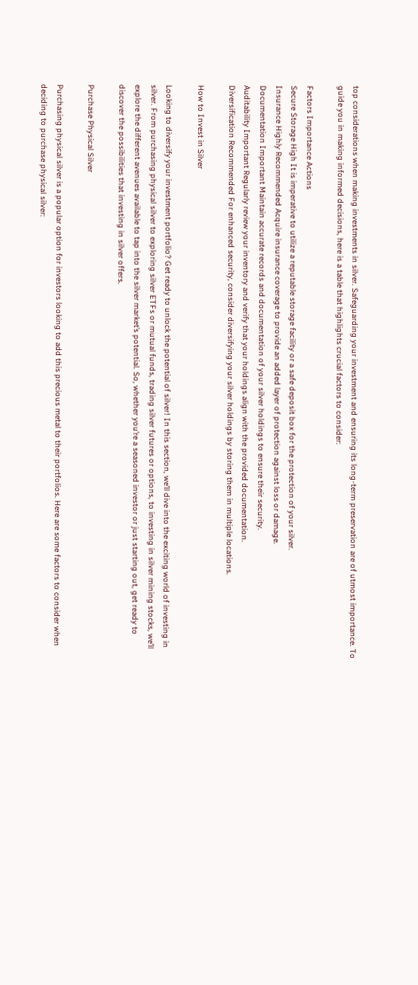top considerations when making investments in silver. Safeguarding your investment and ensuring its long-term preservation are of utmost importance. To guide you in making informed decisions, here is a table that highlights crucial factors to consider:

Factors Importance Actions
Secure Storage High It is imperative to utilize a reputable storage facility or a safe deposit box for the protection of your silver.
Insurance Highly Recommended Acquire insurance coverage to provide an added layer of protection against loss or damage.
Documentation Important Maintain accurate records and documentation of your silver holdings to ensure their security.
Auditability Important Regularly review your inventory and verify that your holdings align with the provided documentation.
Diversification Recommended For enhanced security, consider diversifying your silver holdings by storing them in multiple locations.

How to Invest in Silver

Looking to diversify your investment portfolio? Get ready to unlock the potential of silver! In this section, we’ll dive into the exciting world of investing in silver. From purchasing physical silver to exploring silver ETFs or mutual funds, trading silver futures or options, to investing in silver mining stocks, we’ll explore the different avenues available to tap into the silver market’s potential. So, whether you’re a seasoned investor or just starting out, get ready to discover the possibilities that investing in silver offers.

Purchase Physical Silver

Purchasing physical silver is a popular option for investors looking to add this precious metal to their portfolios. Here are some factors to consider when deciding to purchase physical silver: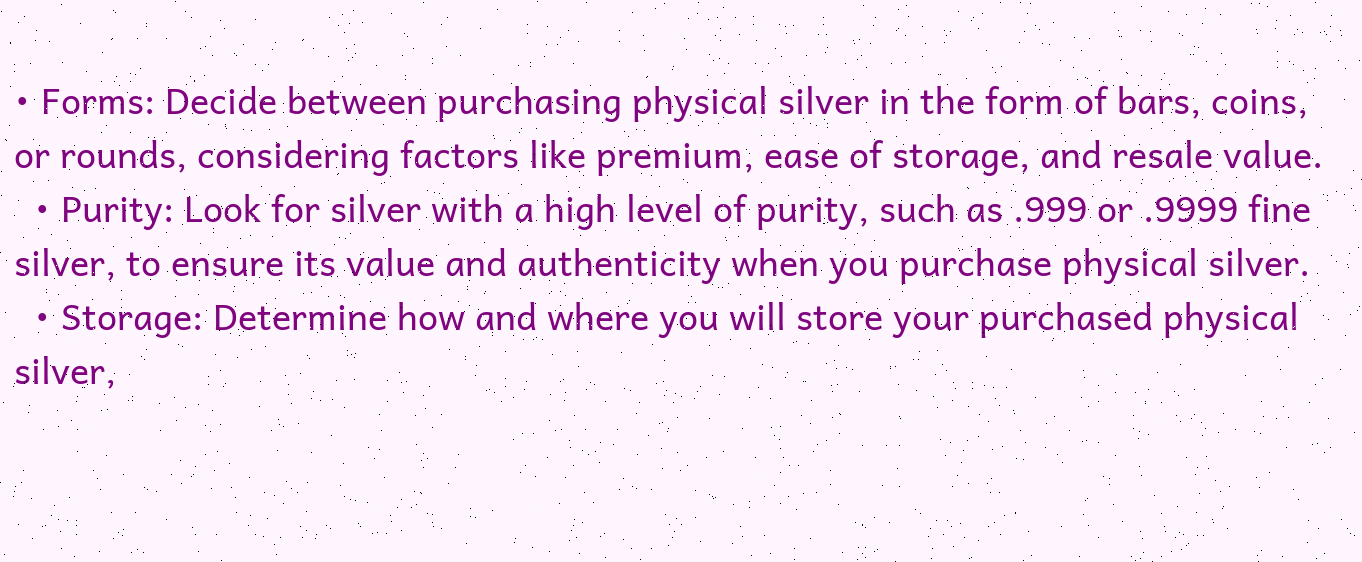• Forms: Decide between purchasing physical silver in the form of bars, coins, or rounds, considering factors like premium, ease of storage, and resale value.
  • Purity: Look for silver with a high level of purity, such as .999 or .9999 fine silver, to ensure its value and authenticity when you purchase physical silver.
  • Storage: Determine how and where you will store your purchased physical silver,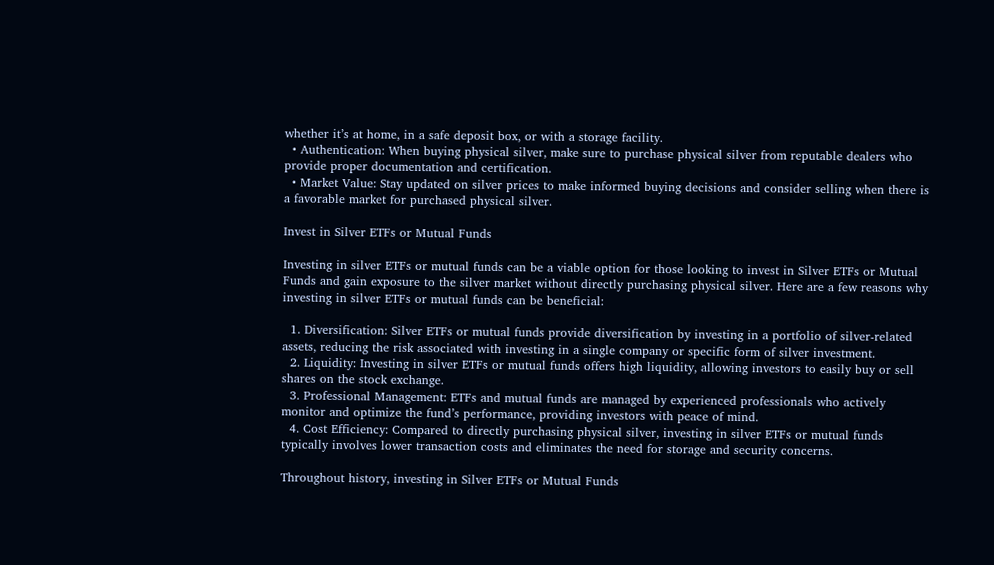whether it’s at home, in a safe deposit box, or with a storage facility.
  • Authentication: When buying physical silver, make sure to purchase physical silver from reputable dealers who provide proper documentation and certification.
  • Market Value: Stay updated on silver prices to make informed buying decisions and consider selling when there is a favorable market for purchased physical silver.

Invest in Silver ETFs or Mutual Funds

Investing in silver ETFs or mutual funds can be a viable option for those looking to invest in Silver ETFs or Mutual Funds and gain exposure to the silver market without directly purchasing physical silver. Here are a few reasons why investing in silver ETFs or mutual funds can be beneficial:

  1. Diversification: Silver ETFs or mutual funds provide diversification by investing in a portfolio of silver-related assets, reducing the risk associated with investing in a single company or specific form of silver investment.
  2. Liquidity: Investing in silver ETFs or mutual funds offers high liquidity, allowing investors to easily buy or sell shares on the stock exchange.
  3. Professional Management: ETFs and mutual funds are managed by experienced professionals who actively monitor and optimize the fund’s performance, providing investors with peace of mind.
  4. Cost Efficiency: Compared to directly purchasing physical silver, investing in silver ETFs or mutual funds typically involves lower transaction costs and eliminates the need for storage and security concerns.

Throughout history, investing in Silver ETFs or Mutual Funds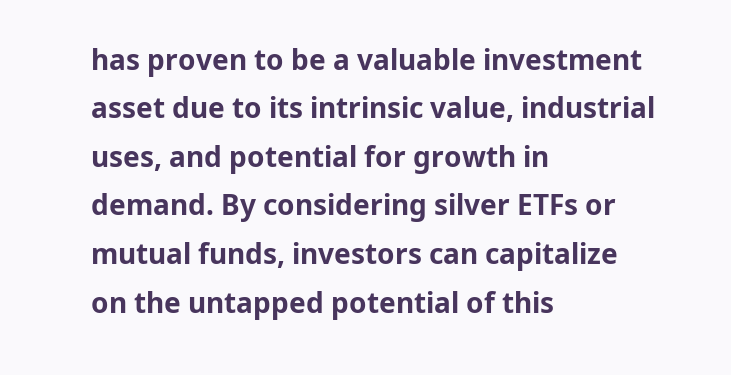has proven to be a valuable investment asset due to its intrinsic value, industrial uses, and potential for growth in demand. By considering silver ETFs or mutual funds, investors can capitalize on the untapped potential of this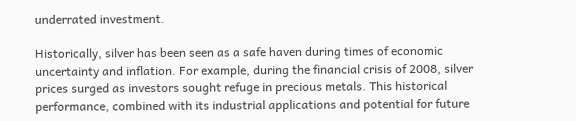underrated investment.

Historically, silver has been seen as a safe haven during times of economic uncertainty and inflation. For example, during the financial crisis of 2008, silver prices surged as investors sought refuge in precious metals. This historical performance, combined with its industrial applications and potential for future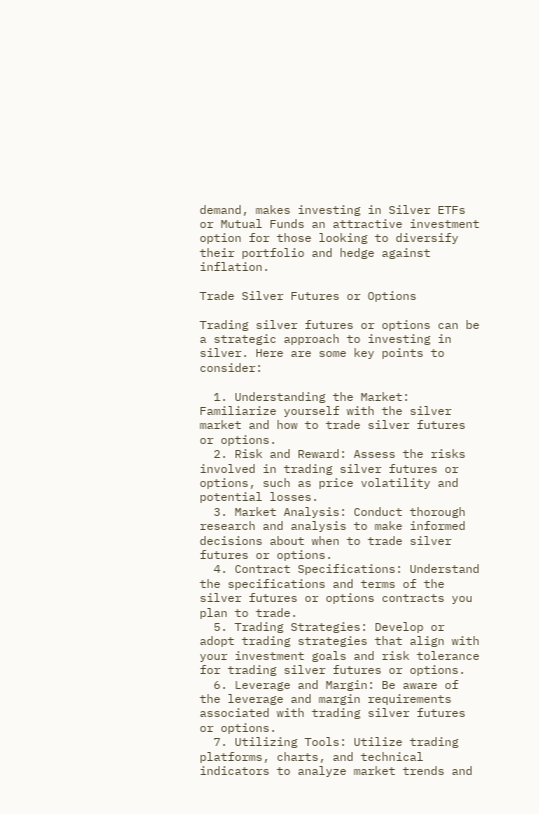demand, makes investing in Silver ETFs or Mutual Funds an attractive investment option for those looking to diversify their portfolio and hedge against inflation.

Trade Silver Futures or Options

Trading silver futures or options can be a strategic approach to investing in silver. Here are some key points to consider:

  1. Understanding the Market: Familiarize yourself with the silver market and how to trade silver futures or options.
  2. Risk and Reward: Assess the risks involved in trading silver futures or options, such as price volatility and potential losses.
  3. Market Analysis: Conduct thorough research and analysis to make informed decisions about when to trade silver futures or options.
  4. Contract Specifications: Understand the specifications and terms of the silver futures or options contracts you plan to trade.
  5. Trading Strategies: Develop or adopt trading strategies that align with your investment goals and risk tolerance for trading silver futures or options.
  6. Leverage and Margin: Be aware of the leverage and margin requirements associated with trading silver futures or options.
  7. Utilizing Tools: Utilize trading platforms, charts, and technical indicators to analyze market trends and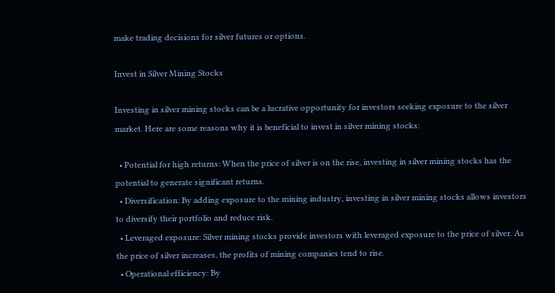make trading decisions for silver futures or options.

Invest in Silver Mining Stocks

Investing in silver mining stocks can be a lucrative opportunity for investors seeking exposure to the silver market. Here are some reasons why it is beneficial to invest in silver mining stocks:

  • Potential for high returns: When the price of silver is on the rise, investing in silver mining stocks has the potential to generate significant returns.
  • Diversification: By adding exposure to the mining industry, investing in silver mining stocks allows investors to diversify their portfolio and reduce risk.
  • Leveraged exposure: Silver mining stocks provide investors with leveraged exposure to the price of silver. As the price of silver increases, the profits of mining companies tend to rise.
  • Operational efficiency: By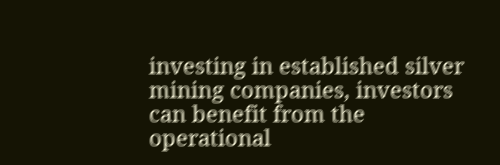investing in established silver mining companies, investors can benefit from the operational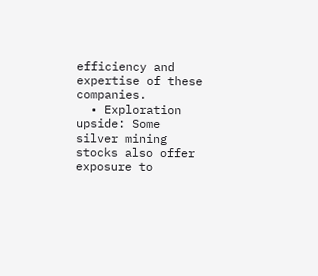efficiency and expertise of these companies.
  • Exploration upside: Some silver mining stocks also offer exposure to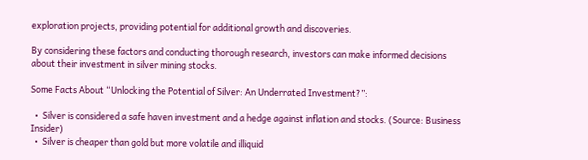exploration projects, providing potential for additional growth and discoveries.

By considering these factors and conducting thorough research, investors can make informed decisions about their investment in silver mining stocks.

Some Facts About “Unlocking the Potential of Silver: An Underrated Investment?”:

  •  Silver is considered a safe haven investment and a hedge against inflation and stocks. (Source: Business Insider)
  •  Silver is cheaper than gold but more volatile and illiquid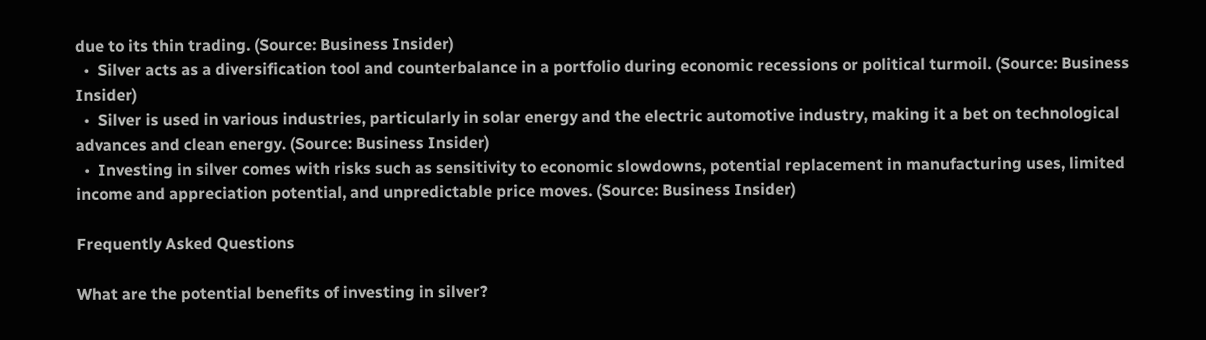due to its thin trading. (Source: Business Insider)
  •  Silver acts as a diversification tool and counterbalance in a portfolio during economic recessions or political turmoil. (Source: Business Insider)
  •  Silver is used in various industries, particularly in solar energy and the electric automotive industry, making it a bet on technological advances and clean energy. (Source: Business Insider)
  •  Investing in silver comes with risks such as sensitivity to economic slowdowns, potential replacement in manufacturing uses, limited income and appreciation potential, and unpredictable price moves. (Source: Business Insider)

Frequently Asked Questions

What are the potential benefits of investing in silver?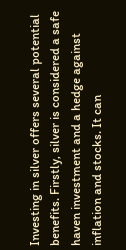Investing in silver offers several potential benefits. Firstly, silver is considered a safe haven investment and a hedge against inflation and stocks. It can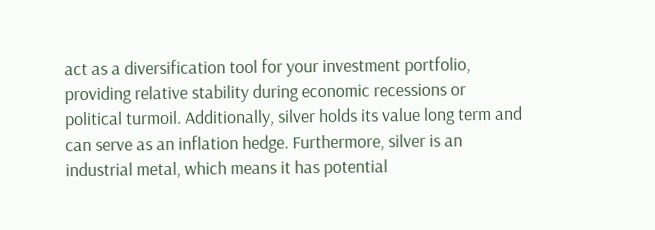act as a diversification tool for your investment portfolio, providing relative stability during economic recessions or political turmoil. Additionally, silver holds its value long term and can serve as an inflation hedge. Furthermore, silver is an industrial metal, which means it has potential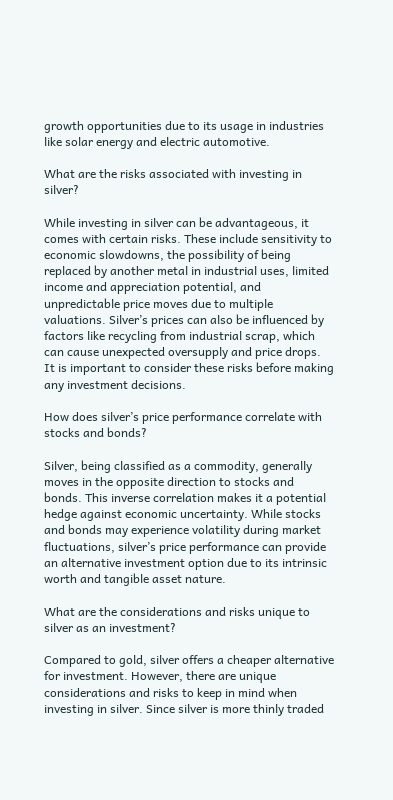growth opportunities due to its usage in industries like solar energy and electric automotive.

What are the risks associated with investing in silver?

While investing in silver can be advantageous, it comes with certain risks. These include sensitivity to economic slowdowns, the possibility of being replaced by another metal in industrial uses, limited income and appreciation potential, and unpredictable price moves due to multiple valuations. Silver’s prices can also be influenced by factors like recycling from industrial scrap, which can cause unexpected oversupply and price drops. It is important to consider these risks before making any investment decisions.

How does silver’s price performance correlate with stocks and bonds?

Silver, being classified as a commodity, generally moves in the opposite direction to stocks and bonds. This inverse correlation makes it a potential hedge against economic uncertainty. While stocks and bonds may experience volatility during market fluctuations, silver’s price performance can provide an alternative investment option due to its intrinsic worth and tangible asset nature.

What are the considerations and risks unique to silver as an investment?

Compared to gold, silver offers a cheaper alternative for investment. However, there are unique considerations and risks to keep in mind when investing in silver. Since silver is more thinly traded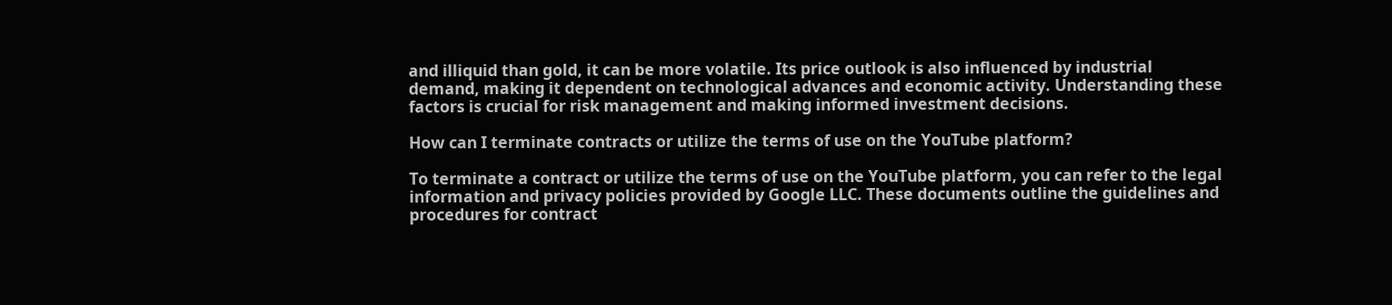and illiquid than gold, it can be more volatile. Its price outlook is also influenced by industrial demand, making it dependent on technological advances and economic activity. Understanding these factors is crucial for risk management and making informed investment decisions.

How can I terminate contracts or utilize the terms of use on the YouTube platform?

To terminate a contract or utilize the terms of use on the YouTube platform, you can refer to the legal information and privacy policies provided by Google LLC. These documents outline the guidelines and procedures for contract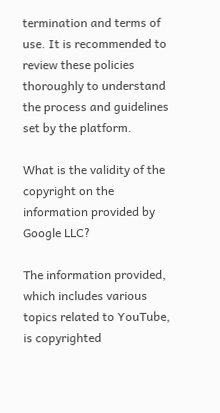termination and terms of use. It is recommended to review these policies thoroughly to understand the process and guidelines set by the platform.

What is the validity of the copyright on the information provided by Google LLC?

The information provided, which includes various topics related to YouTube, is copyrighted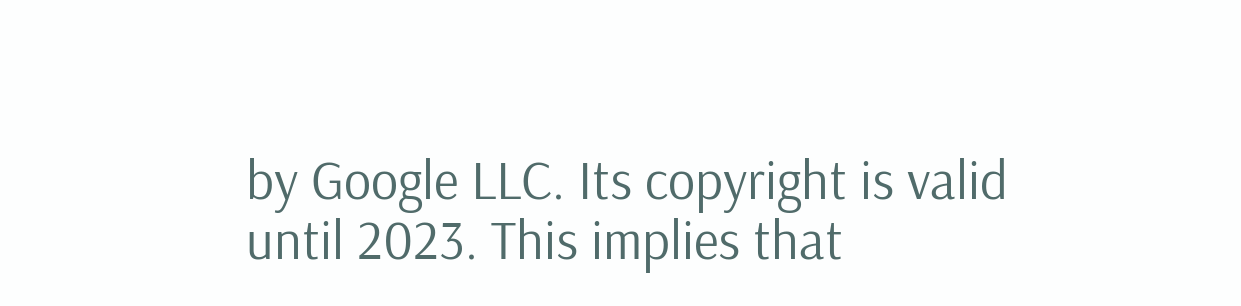by Google LLC. Its copyright is valid until 2023. This implies that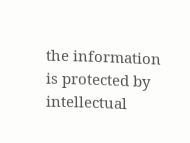the information is protected by intellectual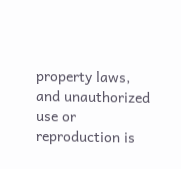property laws, and unauthorized use or reproduction is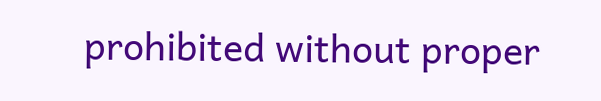prohibited without proper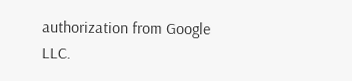authorization from Google LLC.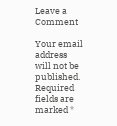Leave a Comment

Your email address will not be published. Required fields are marked *